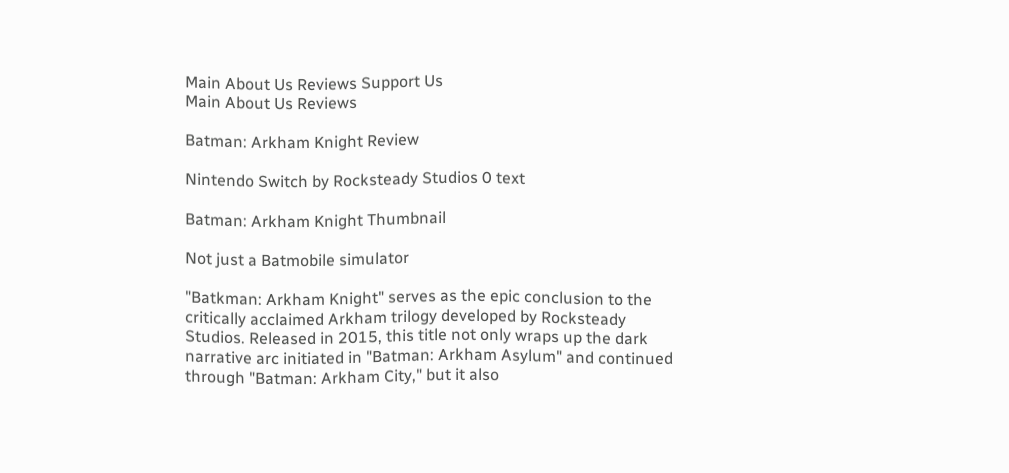Main About Us Reviews Support Us
Main About Us Reviews

Batman: Arkham Knight Review

Nintendo Switch by Rocksteady Studios 0 text

Batman: Arkham Knight Thumbnail

Not just a Batmobile simulator

"Batkman: Arkham Knight" serves as the epic conclusion to the critically acclaimed Arkham trilogy developed by Rocksteady Studios. Released in 2015, this title not only wraps up the dark narrative arc initiated in "Batman: Arkham Asylum" and continued through "Batman: Arkham City," but it also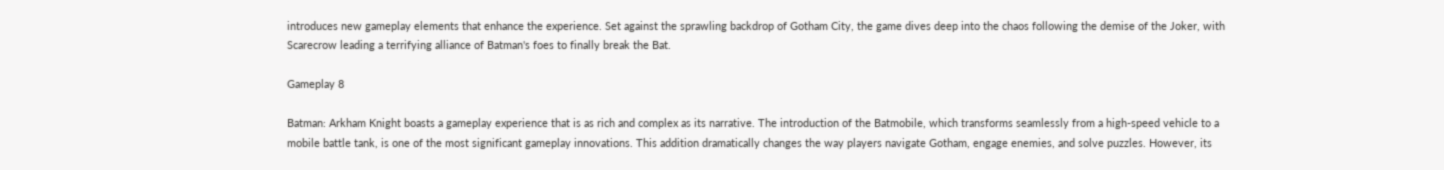introduces new gameplay elements that enhance the experience. Set against the sprawling backdrop of Gotham City, the game dives deep into the chaos following the demise of the Joker, with Scarecrow leading a terrifying alliance of Batman's foes to finally break the Bat.

Gameplay 8

Batman: Arkham Knight boasts a gameplay experience that is as rich and complex as its narrative. The introduction of the Batmobile, which transforms seamlessly from a high-speed vehicle to a mobile battle tank, is one of the most significant gameplay innovations. This addition dramatically changes the way players navigate Gotham, engage enemies, and solve puzzles. However, its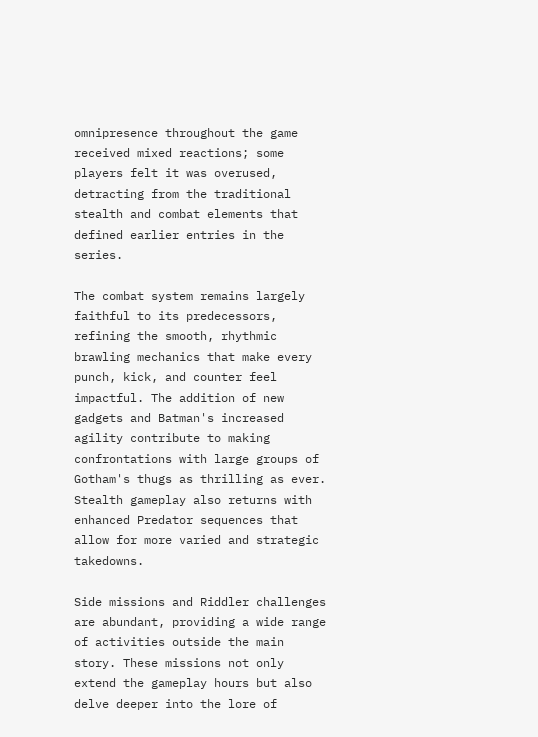omnipresence throughout the game received mixed reactions; some players felt it was overused, detracting from the traditional stealth and combat elements that defined earlier entries in the series.

The combat system remains largely faithful to its predecessors, refining the smooth, rhythmic brawling mechanics that make every punch, kick, and counter feel impactful. The addition of new gadgets and Batman's increased agility contribute to making confrontations with large groups of Gotham's thugs as thrilling as ever. Stealth gameplay also returns with enhanced Predator sequences that allow for more varied and strategic takedowns.

Side missions and Riddler challenges are abundant, providing a wide range of activities outside the main story. These missions not only extend the gameplay hours but also delve deeper into the lore of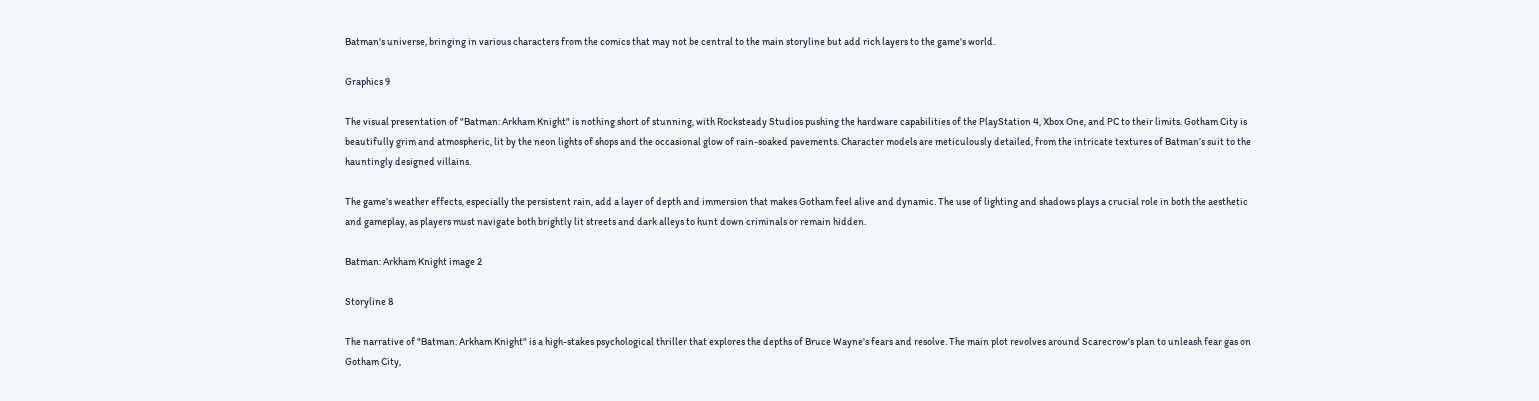Batman's universe, bringing in various characters from the comics that may not be central to the main storyline but add rich layers to the game's world.

Graphics 9

The visual presentation of "Batman: Arkham Knight" is nothing short of stunning, with Rocksteady Studios pushing the hardware capabilities of the PlayStation 4, Xbox One, and PC to their limits. Gotham City is beautifully grim and atmospheric, lit by the neon lights of shops and the occasional glow of rain-soaked pavements. Character models are meticulously detailed, from the intricate textures of Batman’s suit to the hauntingly designed villains.

The game’s weather effects, especially the persistent rain, add a layer of depth and immersion that makes Gotham feel alive and dynamic. The use of lighting and shadows plays a crucial role in both the aesthetic and gameplay, as players must navigate both brightly lit streets and dark alleys to hunt down criminals or remain hidden.

Batman: Arkham Knight image 2

Storyline 8

The narrative of "Batman: Arkham Knight" is a high-stakes psychological thriller that explores the depths of Bruce Wayne's fears and resolve. The main plot revolves around Scarecrow's plan to unleash fear gas on Gotham City,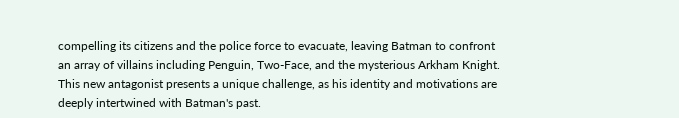compelling its citizens and the police force to evacuate, leaving Batman to confront an array of villains including Penguin, Two-Face, and the mysterious Arkham Knight. This new antagonist presents a unique challenge, as his identity and motivations are deeply intertwined with Batman's past.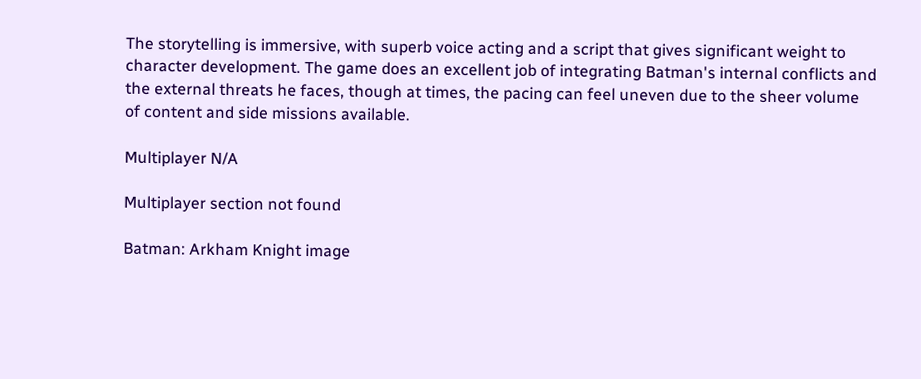The storytelling is immersive, with superb voice acting and a script that gives significant weight to character development. The game does an excellent job of integrating Batman's internal conflicts and the external threats he faces, though at times, the pacing can feel uneven due to the sheer volume of content and side missions available.

Multiplayer N/A

Multiplayer section not found

Batman: Arkham Knight image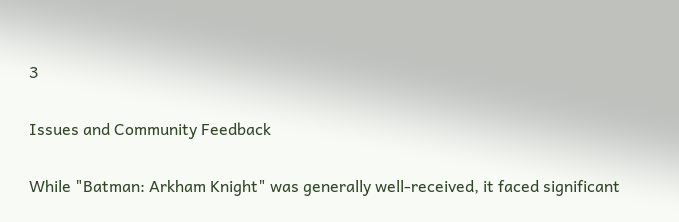3

Issues and Community Feedback

While "Batman: Arkham Knight" was generally well-received, it faced significant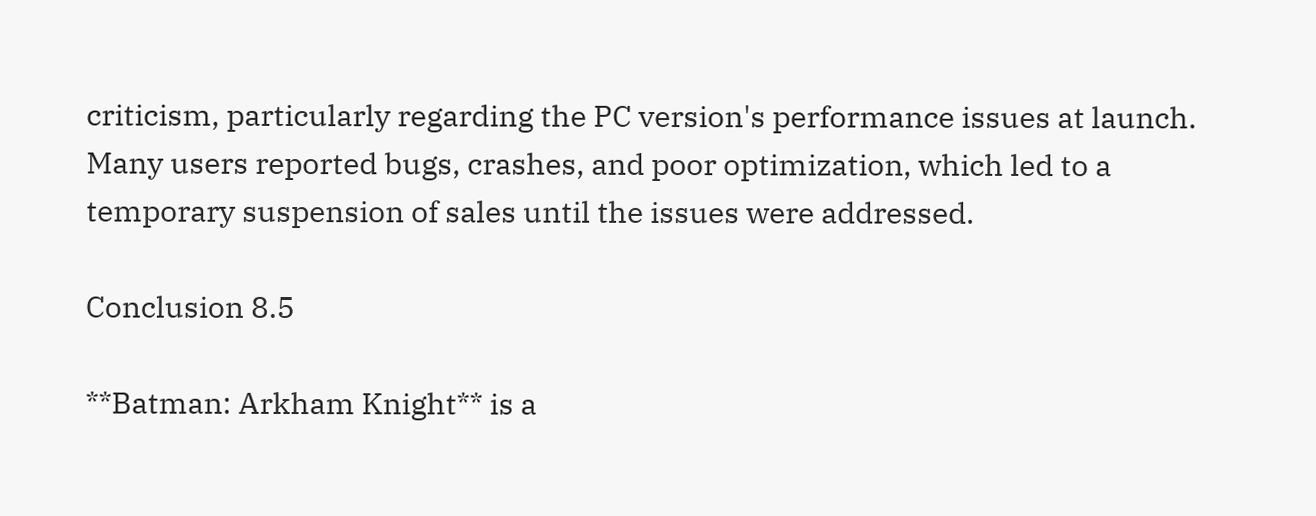criticism, particularly regarding the PC version's performance issues at launch. Many users reported bugs, crashes, and poor optimization, which led to a temporary suspension of sales until the issues were addressed.

Conclusion 8.5

**Batman: Arkham Knight** is a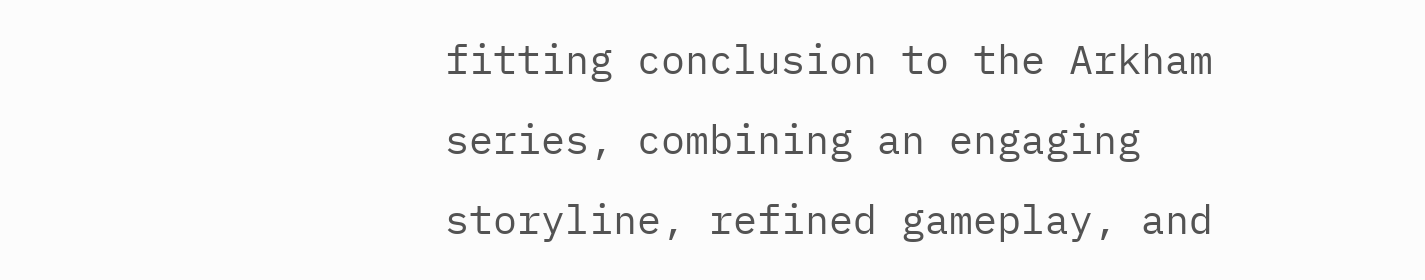fitting conclusion to the Arkham series, combining an engaging storyline, refined gameplay, and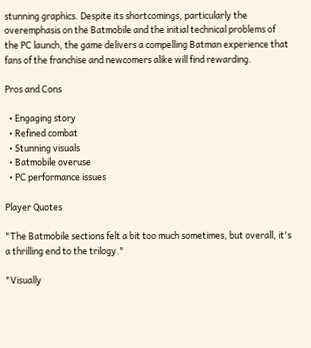stunning graphics. Despite its shortcomings, particularly the overemphasis on the Batmobile and the initial technical problems of the PC launch, the game delivers a compelling Batman experience that fans of the franchise and newcomers alike will find rewarding.

Pros and Cons

  • Engaging story
  • Refined combat
  • Stunning visuals
  • Batmobile overuse
  • PC performance issues

Player Quotes

"The Batmobile sections felt a bit too much sometimes, but overall, it's a thrilling end to the trilogy."

"Visually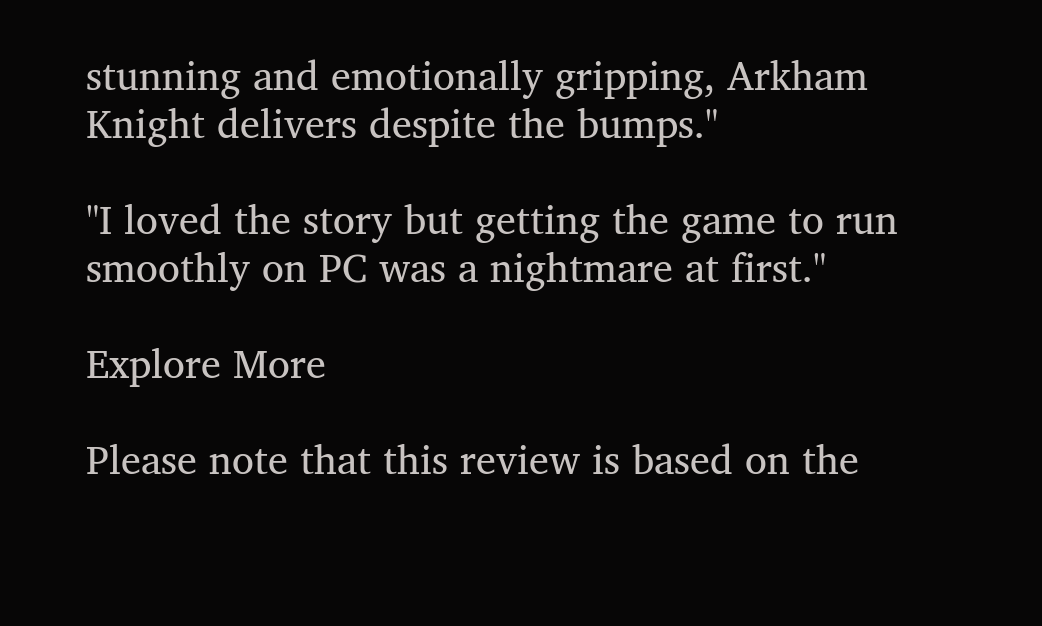stunning and emotionally gripping, Arkham Knight delivers despite the bumps."

"I loved the story but getting the game to run smoothly on PC was a nightmare at first."

Explore More

Please note that this review is based on the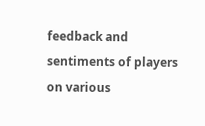feedback and sentiments of players on various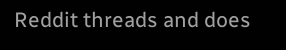Reddit threads and does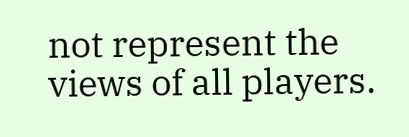not represent the views of all players.